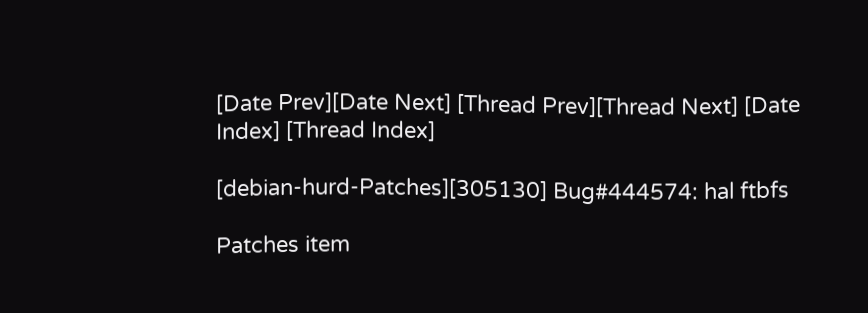[Date Prev][Date Next] [Thread Prev][Thread Next] [Date Index] [Thread Index]

[debian-hurd-Patches][305130] Bug#444574: hal ftbfs

Patches item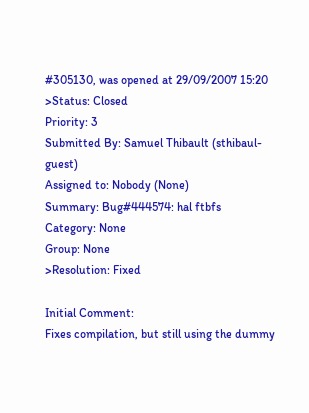#305130, was opened at 29/09/2007 15:20
>Status: Closed
Priority: 3
Submitted By: Samuel Thibault (sthibaul-guest)
Assigned to: Nobody (None)
Summary: Bug#444574: hal ftbfs
Category: None
Group: None
>Resolution: Fixed

Initial Comment:
Fixes compilation, but still using the dummy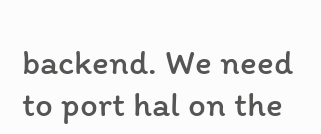backend. We need to port hal on the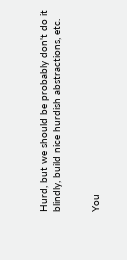Hurd, but we should be probably don't do it blindly, build nice hurdish abstractions, etc.


You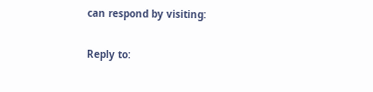can respond by visiting:

Reply to: